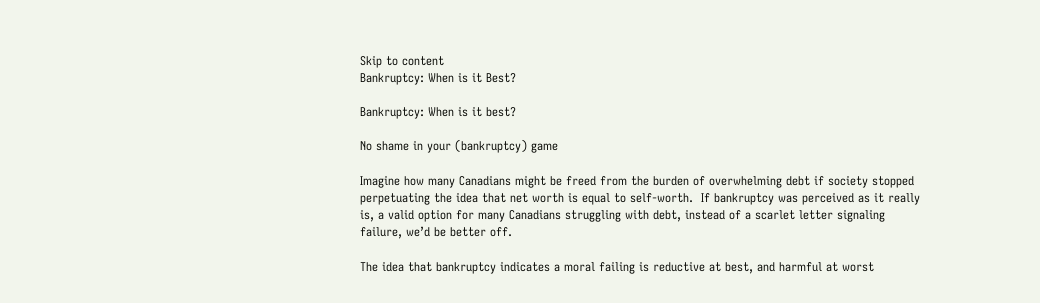Skip to content
Bankruptcy: When is it Best?

Bankruptcy: When is it best?

No shame in your (bankruptcy) game

Imagine how many Canadians might be freed from the burden of overwhelming debt if society stopped perpetuating the idea that net worth is equal to self-worth.  If bankruptcy was perceived as it really is, a valid option for many Canadians struggling with debt, instead of a scarlet letter signaling failure, we’d be better off.

The idea that bankruptcy indicates a moral failing is reductive at best, and harmful at worst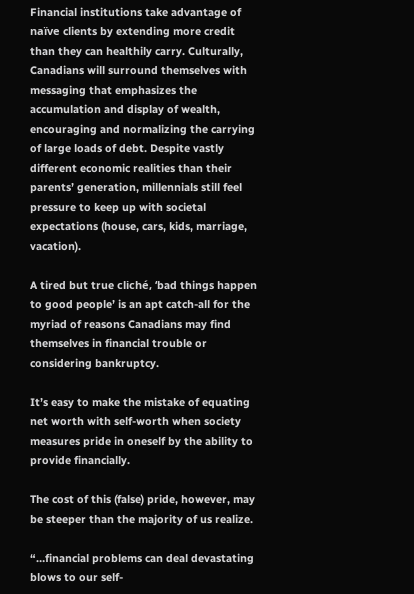Financial institutions take advantage of naïve clients by extending more credit than they can healthily carry. Culturally, Canadians will surround themselves with messaging that emphasizes the accumulation and display of wealth, encouraging and normalizing the carrying of large loads of debt. Despite vastly different economic realities than their parents’ generation, millennials still feel pressure to keep up with societal expectations (house, cars, kids, marriage, vacation).

A tired but true cliché, ‘bad things happen to good people’ is an apt catch-all for the myriad of reasons Canadians may find themselves in financial trouble or considering bankruptcy.

It’s easy to make the mistake of equating net worth with self-worth when society measures pride in oneself by the ability to provide financially.

The cost of this (false) pride, however, may be steeper than the majority of us realize.

“…financial problems can deal devastating blows to our self-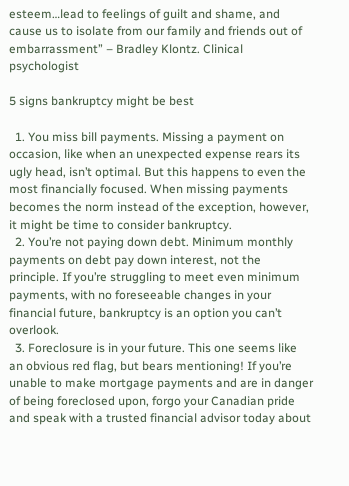esteem…lead to feelings of guilt and shame, and cause us to isolate from our family and friends out of embarrassment” – Bradley Klontz. Clinical psychologist

5 signs bankruptcy might be best

  1. You miss bill payments. Missing a payment on occasion, like when an unexpected expense rears its ugly head, isn’t optimal. But this happens to even the most financially focused. When missing payments becomes the norm instead of the exception, however, it might be time to consider bankruptcy.
  2. You’re not paying down debt. Minimum monthly payments on debt pay down interest, not the principle. If you’re struggling to meet even minimum payments, with no foreseeable changes in your financial future, bankruptcy is an option you can’t overlook.
  3. Foreclosure is in your future. This one seems like an obvious red flag, but bears mentioning! If you’re unable to make mortgage payments and are in danger of being foreclosed upon, forgo your Canadian pride and speak with a trusted financial advisor today about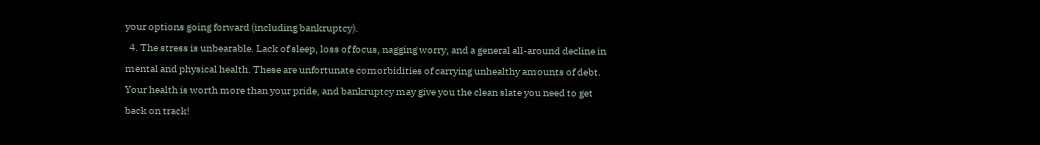your options going forward (including bankruptcy).
  4. The stress is unbearable. Lack of sleep, loss of focus, nagging worry, and a general all-around decline in mental and physical health. These are unfortunate comorbidities of carrying unhealthy amounts of debt. Your health is worth more than your pride, and bankruptcy may give you the clean slate you need to get back on track!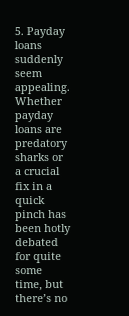5. Payday loans suddenly seem appealing. Whether payday loans are predatory sharks or a crucial fix in a quick pinch has been hotly debated for quite some time, but there’s no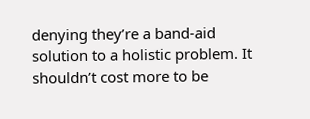denying they’re a band-aid solution to a holistic problem. It shouldn’t cost more to be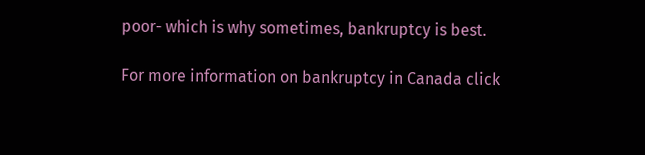poor- which is why sometimes, bankruptcy is best.

For more information on bankruptcy in Canada click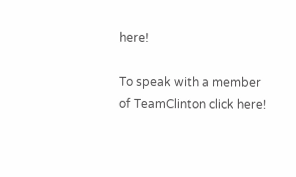here!

To speak with a member of TeamClinton click here!